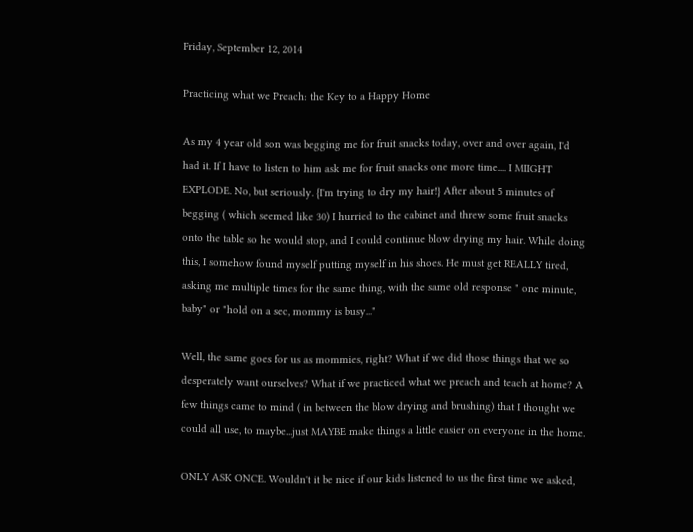Friday, September 12, 2014

Practicing what we Preach: the Key to a Happy Home

As my 4 year old son was begging me for fruit snacks today, over and over again, I'd had it. If I have to listen to him ask me for fruit snacks one more time.... I MIIGHT EXPLODE. No, but seriously. {I'm trying to dry my hair!} After about 5 minutes of begging ( which seemed like 30) I hurried to the cabinet and threw some fruit snacks onto the table so he would stop, and I could continue blow drying my hair. While doing this, I somehow found myself putting myself in his shoes. He must get REALLY tired, asking me multiple times for the same thing, with the same old response " one minute, baby" or "hold on a sec, mommy is busy..."

Well, the same goes for us as mommies, right? What if we did those things that we so desperately want ourselves? What if we practiced what we preach and teach at home? A few things came to mind ( in between the blow drying and brushing) that I thought we could all use, to maybe...just MAYBE make things a little easier on everyone in the home.

ONLY ASK ONCE. Wouldn't it be nice if our kids listened to us the first time we asked,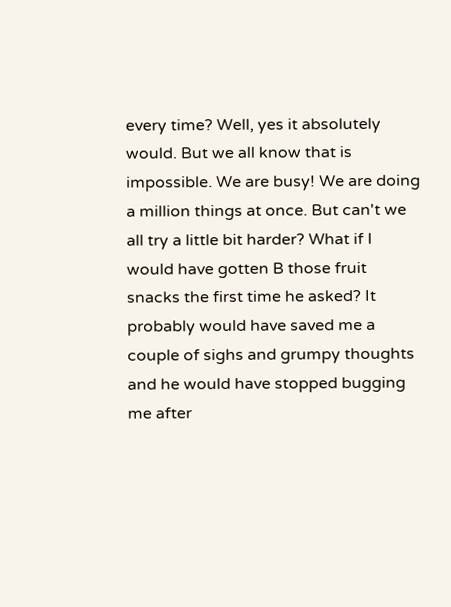every time? Well, yes it absolutely would. But we all know that is impossible. We are busy! We are doing a million things at once. But can't we all try a little bit harder? What if I would have gotten B those fruit snacks the first time he asked? It probably would have saved me a couple of sighs and grumpy thoughts and he would have stopped bugging me after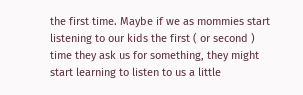the first time. Maybe if we as mommies start listening to our kids the first ( or second ) time they ask us for something, they might start learning to listen to us a little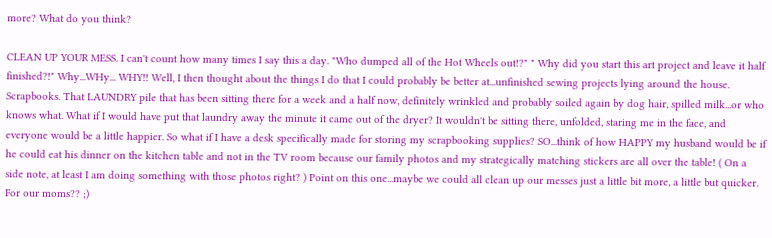more? What do you think?

CLEAN UP YOUR MESS. I can't count how many times I say this a day. "Who dumped all of the Hot Wheels out!?" " Why did you start this art project and leave it half finished?!" Why...WHy... WHY!! Well, I then thought about the things I do that I could probably be better at...unfinished sewing projects lying around the house. Scrapbooks. That LAUNDRY pile that has been sitting there for a week and a half now, definitely wrinkled and probably soiled again by dog hair, spilled milk...or who knows what. What if I would have put that laundry away the minute it came out of the dryer? It wouldn't be sitting there, unfolded, staring me in the face, and everyone would be a little happier. So what if I have a desk specifically made for storing my scrapbooking supplies? SO...think of how HAPPY my husband would be if he could eat his dinner on the kitchen table and not in the TV room because our family photos and my strategically matching stickers are all over the table! ( On a side note, at least I am doing something with those photos right? ) Point on this one...maybe we could all clean up our messes just a little bit more, a little but quicker. For our moms?? ;)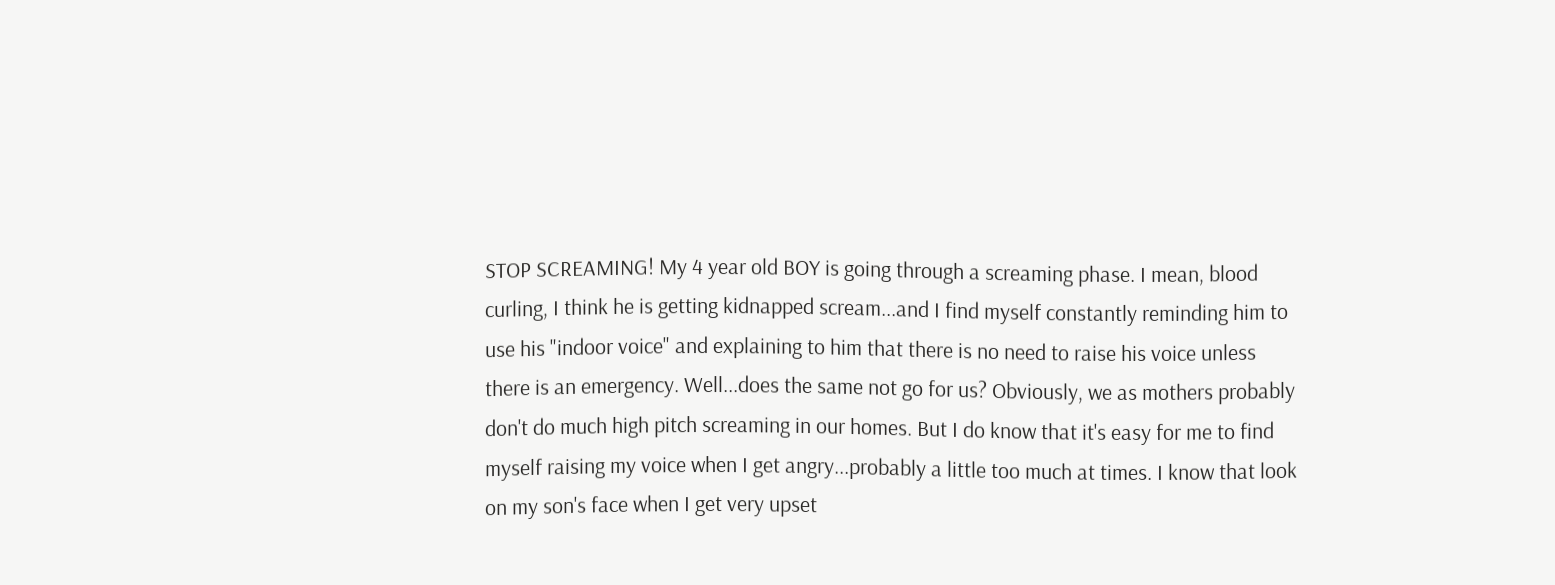STOP SCREAMING! My 4 year old BOY is going through a screaming phase. I mean, blood curling, I think he is getting kidnapped scream...and I find myself constantly reminding him to use his "indoor voice" and explaining to him that there is no need to raise his voice unless there is an emergency. Well...does the same not go for us? Obviously, we as mothers probably don't do much high pitch screaming in our homes. But I do know that it's easy for me to find myself raising my voice when I get angry...probably a little too much at times. I know that look on my son's face when I get very upset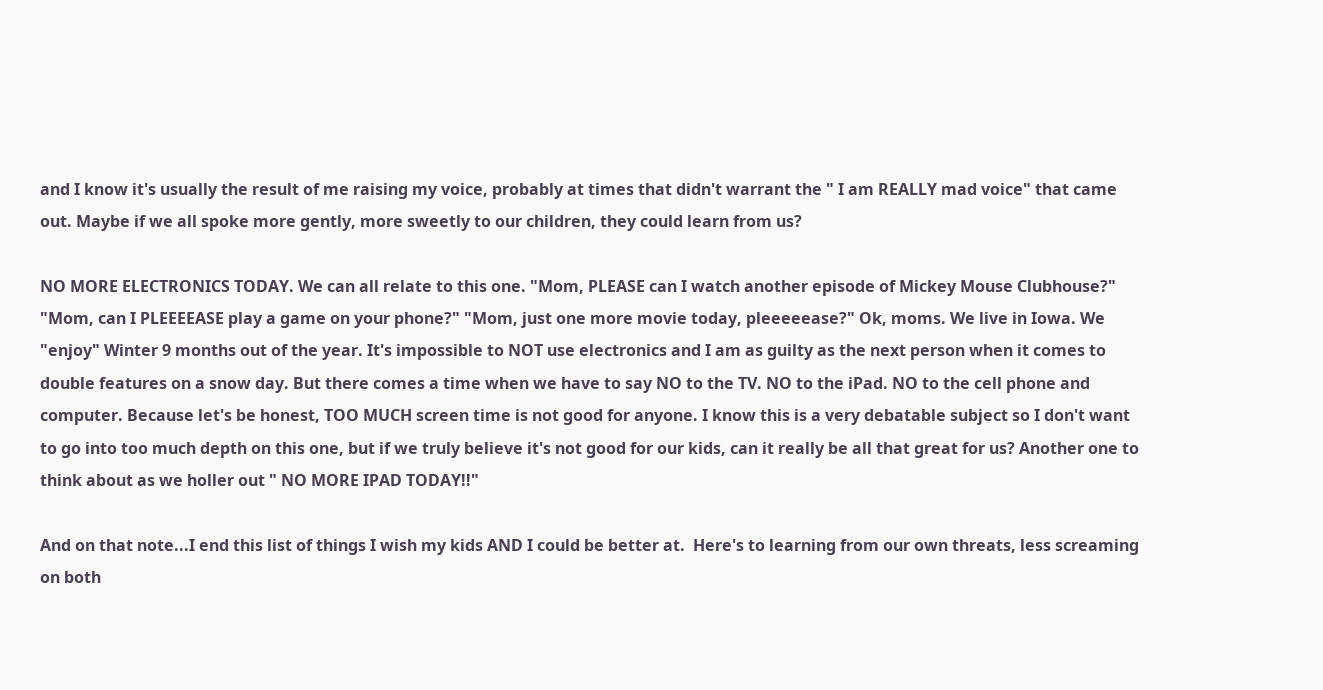and I know it's usually the result of me raising my voice, probably at times that didn't warrant the " I am REALLY mad voice" that came out. Maybe if we all spoke more gently, more sweetly to our children, they could learn from us?

NO MORE ELECTRONICS TODAY. We can all relate to this one. "Mom, PLEASE can I watch another episode of Mickey Mouse Clubhouse?" "Mom, can I PLEEEEASE play a game on your phone?" "Mom, just one more movie today, pleeeeease?" Ok, moms. We live in Iowa. We "enjoy" Winter 9 months out of the year. It's impossible to NOT use electronics and I am as guilty as the next person when it comes to double features on a snow day. But there comes a time when we have to say NO to the TV. NO to the iPad. NO to the cell phone and computer. Because let's be honest, TOO MUCH screen time is not good for anyone. I know this is a very debatable subject so I don't want to go into too much depth on this one, but if we truly believe it's not good for our kids, can it really be all that great for us? Another one to think about as we holler out " NO MORE IPAD TODAY!!"

And on that note...I end this list of things I wish my kids AND I could be better at.  Here's to learning from our own threats, less screaming on both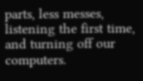parts, less messes, listening the first time, and turning off our computers.